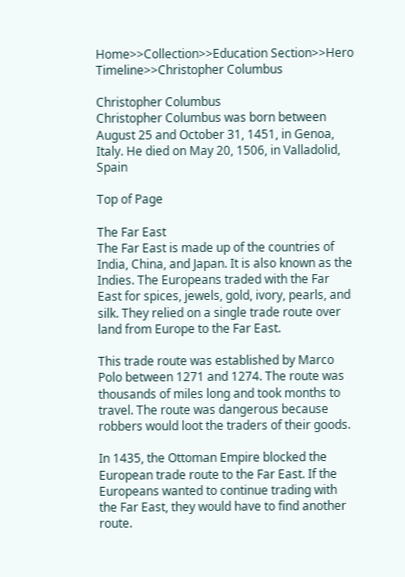Home>>Collection>>Education Section>>Hero Timeline>>Christopher Columbus

Christopher Columbus
Christopher Columbus was born between August 25 and October 31, 1451, in Genoa, Italy. He died on May 20, 1506, in Valladolid, Spain

Top of Page

The Far East
The Far East is made up of the countries of India, China, and Japan. It is also known as the Indies. The Europeans traded with the Far East for spices, jewels, gold, ivory, pearls, and silk. They relied on a single trade route over land from Europe to the Far East.

This trade route was established by Marco Polo between 1271 and 1274. The route was thousands of miles long and took months to travel. The route was dangerous because robbers would loot the traders of their goods.

In 1435, the Ottoman Empire blocked the European trade route to the Far East. If the Europeans wanted to continue trading with the Far East, they would have to find another route.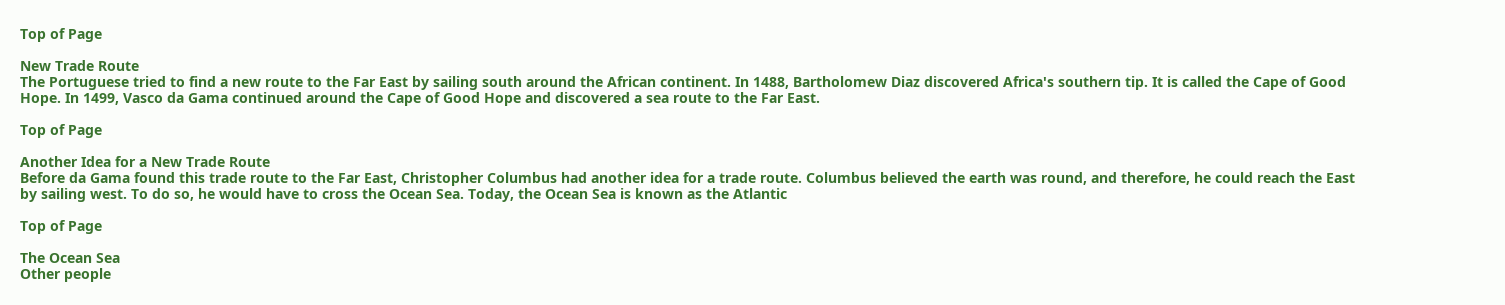Top of Page

New Trade Route
The Portuguese tried to find a new route to the Far East by sailing south around the African continent. In 1488, Bartholomew Diaz discovered Africa's southern tip. It is called the Cape of Good Hope. In 1499, Vasco da Gama continued around the Cape of Good Hope and discovered a sea route to the Far East.

Top of Page

Another Idea for a New Trade Route
Before da Gama found this trade route to the Far East, Christopher Columbus had another idea for a trade route. Columbus believed the earth was round, and therefore, he could reach the East by sailing west. To do so, he would have to cross the Ocean Sea. Today, the Ocean Sea is known as the Atlantic

Top of Page

The Ocean Sea
Other people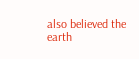also believed the earth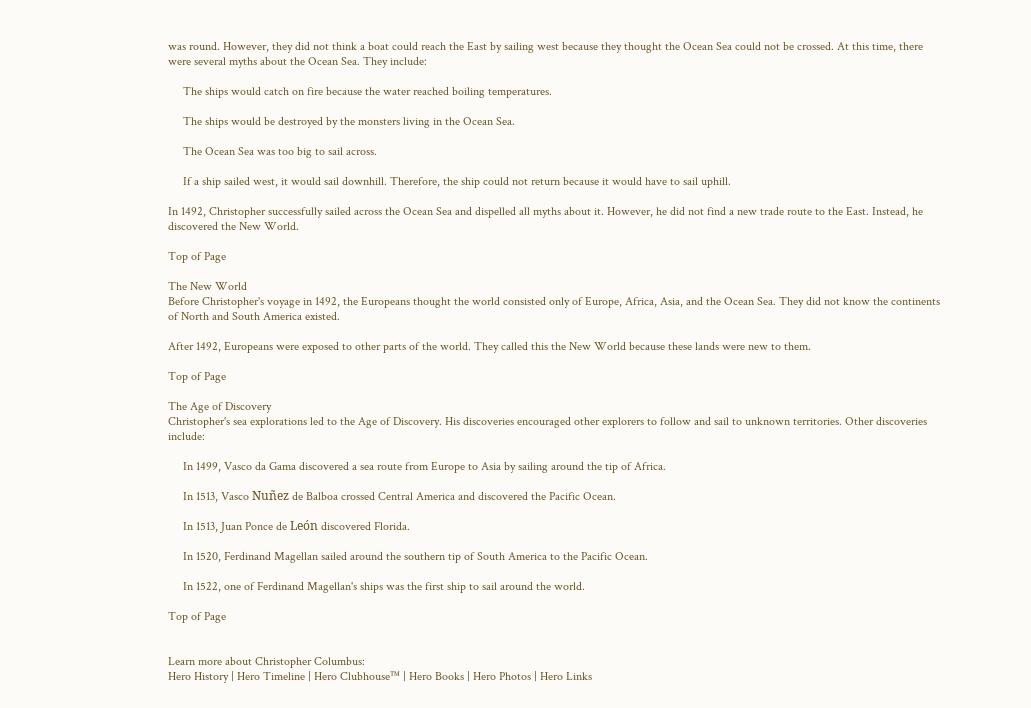was round. However, they did not think a boat could reach the East by sailing west because they thought the Ocean Sea could not be crossed. At this time, there were several myths about the Ocean Sea. They include:

     The ships would catch on fire because the water reached boiling temperatures.

     The ships would be destroyed by the monsters living in the Ocean Sea.

     The Ocean Sea was too big to sail across.

     If a ship sailed west, it would sail downhill. Therefore, the ship could not return because it would have to sail uphill.

In 1492, Christopher successfully sailed across the Ocean Sea and dispelled all myths about it. However, he did not find a new trade route to the East. Instead, he discovered the New World.

Top of Page

The New World
Before Christopher's voyage in 1492, the Europeans thought the world consisted only of Europe, Africa, Asia, and the Ocean Sea. They did not know the continents of North and South America existed.

After 1492, Europeans were exposed to other parts of the world. They called this the New World because these lands were new to them.

Top of Page

The Age of Discovery
Christopher's sea explorations led to the Age of Discovery. His discoveries encouraged other explorers to follow and sail to unknown territories. Other discoveries include:

     In 1499, Vasco da Gama discovered a sea route from Europe to Asia by sailing around the tip of Africa.

     In 1513, Vasco Nuñez de Balboa crossed Central America and discovered the Pacific Ocean.

     In 1513, Juan Ponce de León discovered Florida.

     In 1520, Ferdinand Magellan sailed around the southern tip of South America to the Pacific Ocean.

     In 1522, one of Ferdinand Magellan's ships was the first ship to sail around the world.

Top of Page


Learn more about Christopher Columbus:
Hero History | Hero Timeline | Hero Clubhouse™ | Hero Books | Hero Photos | Hero Links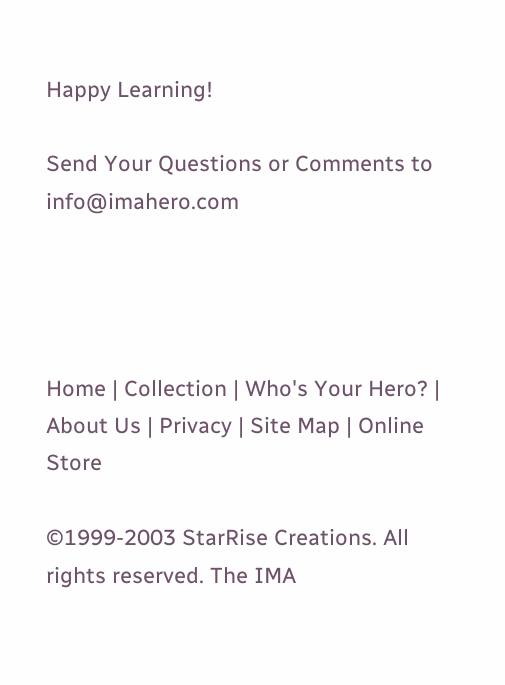Happy Learning!

Send Your Questions or Comments to info@imahero.com




Home | Collection | Who's Your Hero? | About Us | Privacy | Site Map | Online Store

©1999-2003 StarRise Creations. All rights reserved. The IMA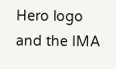Hero logo
and the IMA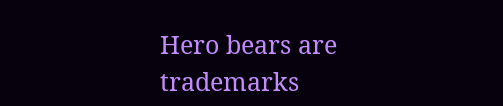Hero bears are trademarks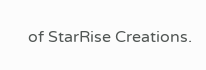of StarRise Creations.